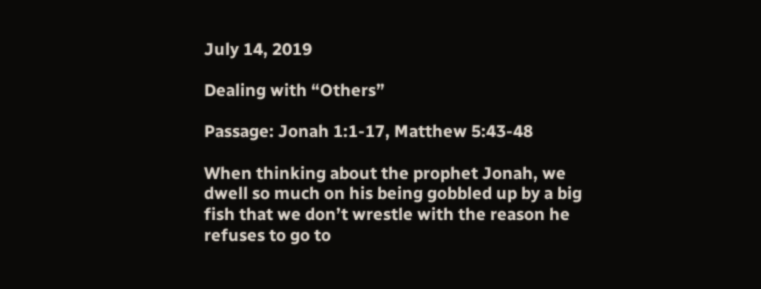July 14, 2019

Dealing with “Others”

Passage: Jonah 1:1-17, Matthew 5:43-48

When thinking about the prophet Jonah, we dwell so much on his being gobbled up by a big fish that we don’t wrestle with the reason he refuses to go to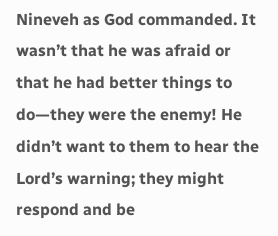Nineveh as God commanded. It wasn’t that he was afraid or that he had better things to do—they were the enemy! He didn’t want to them to hear the Lord’s warning; they might respond and be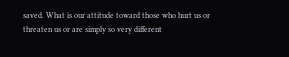saved. What is our attitude toward those who hurt us or threaten us or are simply so very different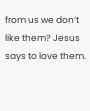from us we don’t like them? Jesus says to love them.